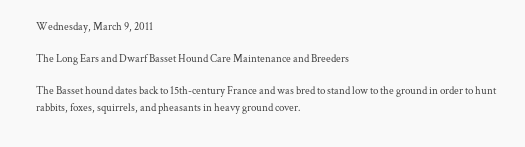Wednesday, March 9, 2011

The Long Ears and Dwarf Basset Hound Care Maintenance and Breeders

The Basset hound dates back to 15th-century France and was bred to stand low to the ground in order to hunt rabbits, foxes, squirrels, and pheasants in heavy ground cover.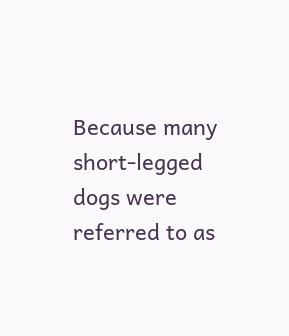Because many short-legged dogs were referred to as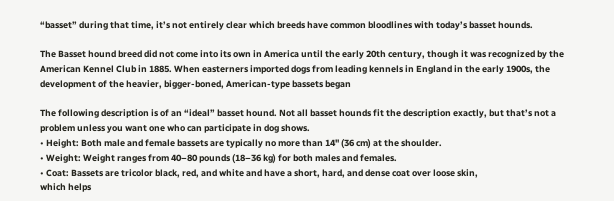“basset” during that time, it’s not entirely clear which breeds have common bloodlines with today’s basset hounds.

The Basset hound breed did not come into its own in America until the early 20th century, though it was recognized by the American Kennel Club in 1885. When easterners imported dogs from leading kennels in England in the early 1900s, the development of the heavier, bigger-boned, American-type bassets began

The following description is of an “ideal” basset hound. Not all basset hounds fit the description exactly, but that’s not a problem unless you want one who can participate in dog shows.
• Height: Both male and female bassets are typically no more than 14" (36 cm) at the shoulder.
• Weight: Weight ranges from 40–80 pounds (18–36 kg) for both males and females.
• Coat: Bassets are tricolor black, red, and white and have a short, hard, and dense coat over loose skin,
which helps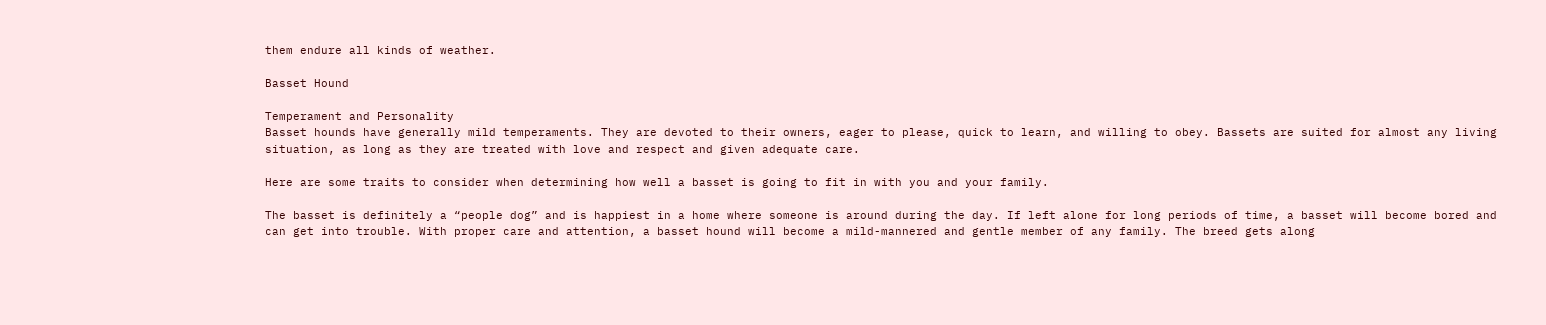them endure all kinds of weather.

Basset Hound

Temperament and Personality
Basset hounds have generally mild temperaments. They are devoted to their owners, eager to please, quick to learn, and willing to obey. Bassets are suited for almost any living situation, as long as they are treated with love and respect and given adequate care.

Here are some traits to consider when determining how well a basset is going to fit in with you and your family.

The basset is definitely a “people dog” and is happiest in a home where someone is around during the day. If left alone for long periods of time, a basset will become bored and can get into trouble. With proper care and attention, a basset hound will become a mild-mannered and gentle member of any family. The breed gets along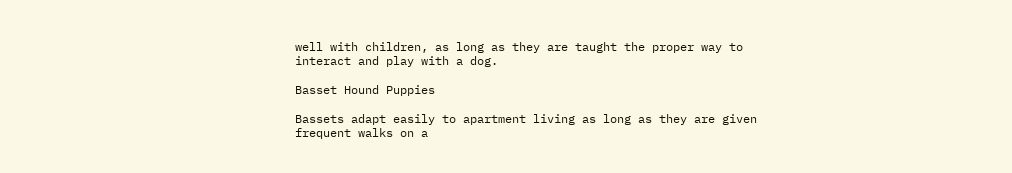well with children, as long as they are taught the proper way to interact and play with a dog.

Basset Hound Puppies

Bassets adapt easily to apartment living as long as they are given frequent walks on a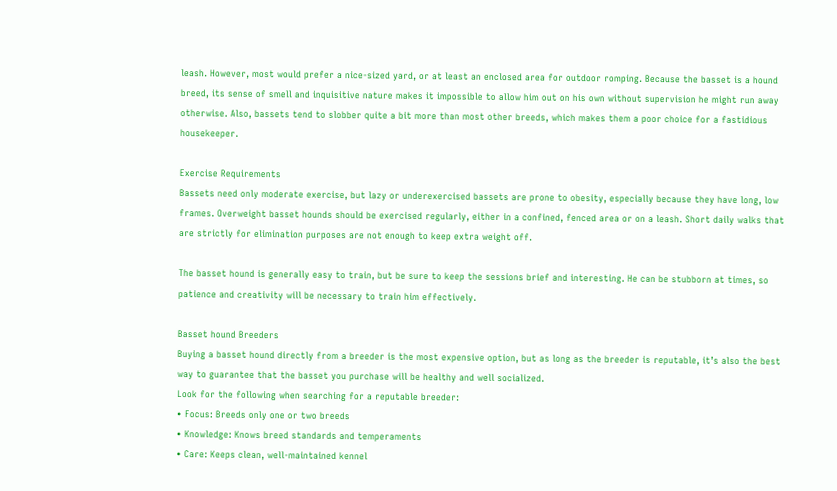leash. However, most would prefer a nice-sized yard, or at least an enclosed area for outdoor romping. Because the basset is a hound breed, its sense of smell and inquisitive nature makes it impossible to allow him out on his own without supervision he might run away otherwise. Also, bassets tend to slobber quite a bit more than most other breeds, which makes them a poor choice for a fastidious housekeeper.

Exercise Requirements
Bassets need only moderate exercise, but lazy or underexercised bassets are prone to obesity, especially because they have long, low frames. Overweight basset hounds should be exercised regularly, either in a confined, fenced area or on a leash. Short daily walks that are strictly for elimination purposes are not enough to keep extra weight off.

The basset hound is generally easy to train, but be sure to keep the sessions brief and interesting. He can be stubborn at times, so patience and creativity will be necessary to train him effectively.

Basset hound Breeders
Buying a basset hound directly from a breeder is the most expensive option, but as long as the breeder is reputable, it’s also the best way to guarantee that the basset you purchase will be healthy and well socialized.
Look for the following when searching for a reputable breeder:
• Focus: Breeds only one or two breeds
• Knowledge: Knows breed standards and temperaments
• Care: Keeps clean, well-maintained kennel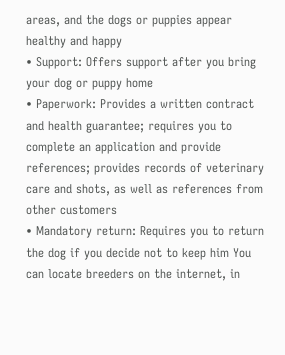areas, and the dogs or puppies appear healthy and happy
• Support: Offers support after you bring your dog or puppy home
• Paperwork: Provides a written contract and health guarantee; requires you to complete an application and provide references; provides records of veterinary care and shots, as well as references from other customers
• Mandatory return: Requires you to return the dog if you decide not to keep him You can locate breeders on the internet, in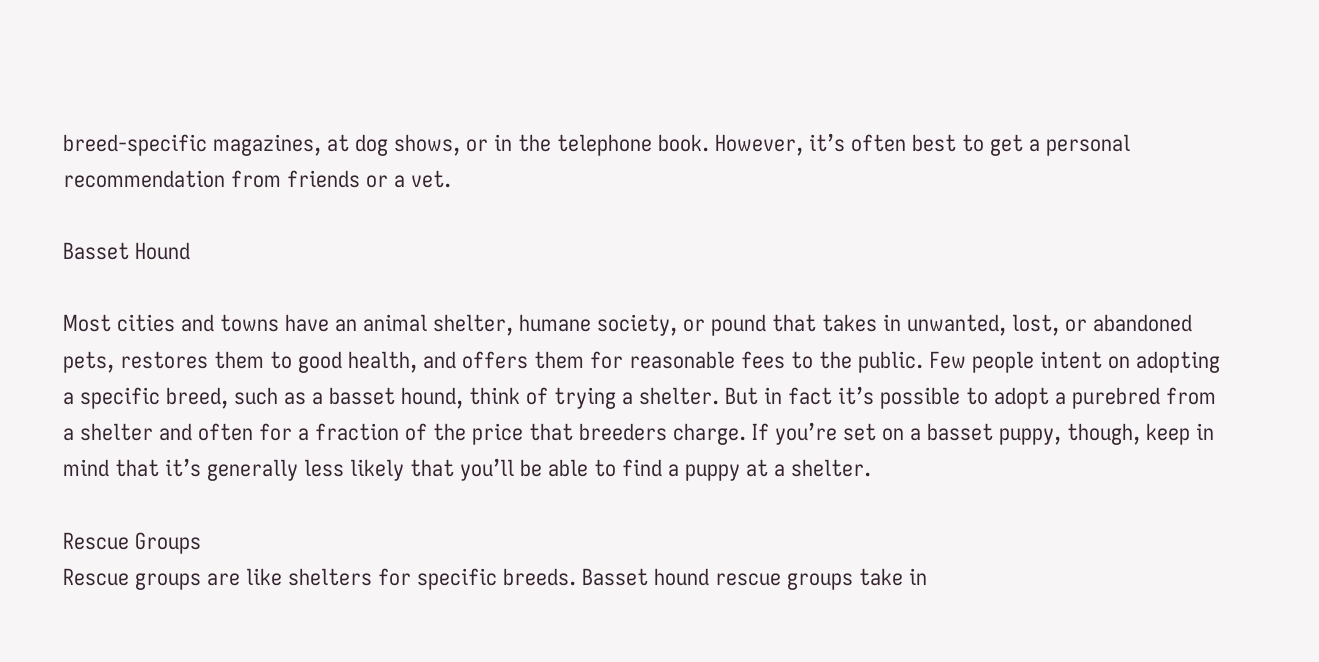breed-specific magazines, at dog shows, or in the telephone book. However, it’s often best to get a personal recommendation from friends or a vet.

Basset Hound

Most cities and towns have an animal shelter, humane society, or pound that takes in unwanted, lost, or abandoned pets, restores them to good health, and offers them for reasonable fees to the public. Few people intent on adopting a specific breed, such as a basset hound, think of trying a shelter. But in fact it’s possible to adopt a purebred from a shelter and often for a fraction of the price that breeders charge. If you’re set on a basset puppy, though, keep in mind that it’s generally less likely that you’ll be able to find a puppy at a shelter.

Rescue Groups
Rescue groups are like shelters for specific breeds. Basset hound rescue groups take in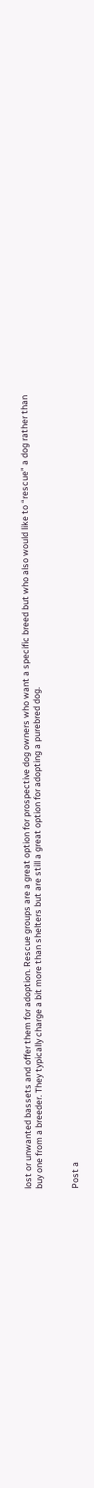lost or unwanted bassets and offer them for adoption. Rescue groups are a great option for prospective dog owners who want a specific breed but who also would like to “rescue” a dog rather than buy one from a breeder. They typically charge a bit more than shelters but are still a great option for adopting a purebred dog.


Post a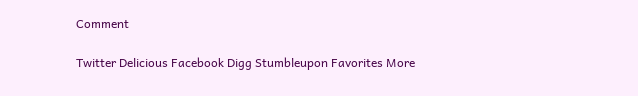Comment

Twitter Delicious Facebook Digg Stumbleupon Favorites More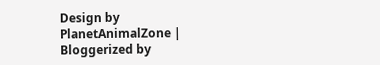Design by PlanetAnimalZone | Bloggerized by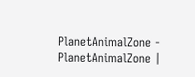PlanetAnimalZone - PlanetAnimalZone |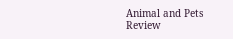Animal and Pets Review